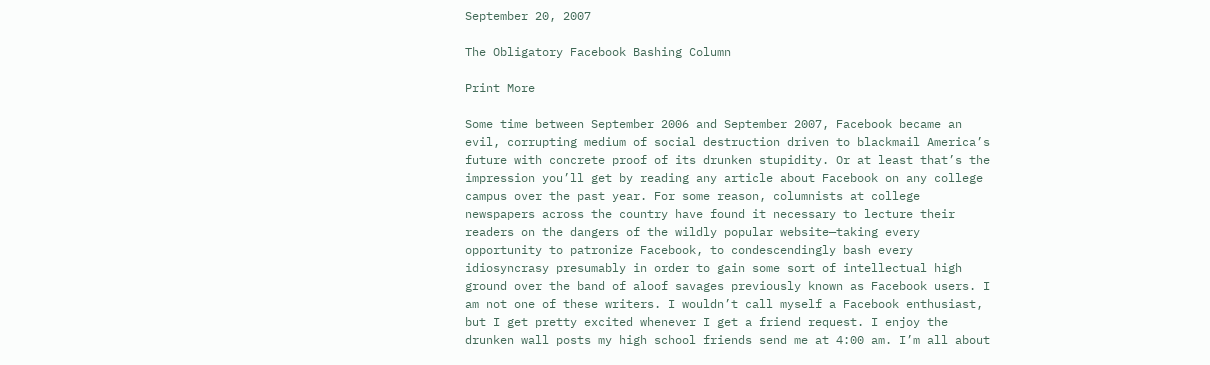September 20, 2007

The Obligatory Facebook Bashing Column

Print More

Some time between September 2006 and September 2007, Facebook became an evil, corrupting medium of social destruction driven to blackmail America’s future with concrete proof of its drunken stupidity. Or at least that’s the impression you’ll get by reading any article about Facebook on any college campus over the past year. For some reason, columnists at college newspapers across the country have found it necessary to lecture their readers on the dangers of the wildly popular website—taking every opportunity to patronize Facebook, to condescendingly bash every idiosyncrasy presumably in order to gain some sort of intellectual high ground over the band of aloof savages previously known as Facebook users. I am not one of these writers. I wouldn’t call myself a Facebook enthusiast, but I get pretty excited whenever I get a friend request. I enjoy the drunken wall posts my high school friends send me at 4:00 am. I’m all about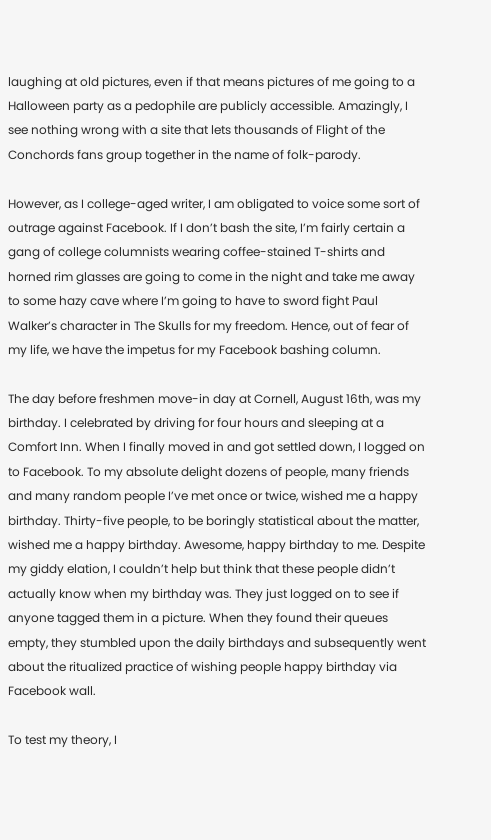laughing at old pictures, even if that means pictures of me going to a Halloween party as a pedophile are publicly accessible. Amazingly, I see nothing wrong with a site that lets thousands of Flight of the Conchords fans group together in the name of folk-parody.

However, as I college-aged writer, I am obligated to voice some sort of outrage against Facebook. If I don’t bash the site, I’m fairly certain a gang of college columnists wearing coffee-stained T-shirts and horned rim glasses are going to come in the night and take me away to some hazy cave where I’m going to have to sword fight Paul Walker’s character in The Skulls for my freedom. Hence, out of fear of my life, we have the impetus for my Facebook bashing column.

The day before freshmen move-in day at Cornell, August 16th, was my birthday. I celebrated by driving for four hours and sleeping at a Comfort Inn. When I finally moved in and got settled down, I logged on to Facebook. To my absolute delight dozens of people, many friends and many random people I’ve met once or twice, wished me a happy birthday. Thirty-five people, to be boringly statistical about the matter, wished me a happy birthday. Awesome, happy birthday to me. Despite my giddy elation, I couldn’t help but think that these people didn’t actually know when my birthday was. They just logged on to see if anyone tagged them in a picture. When they found their queues empty, they stumbled upon the daily birthdays and subsequently went about the ritualized practice of wishing people happy birthday via Facebook wall.

To test my theory, I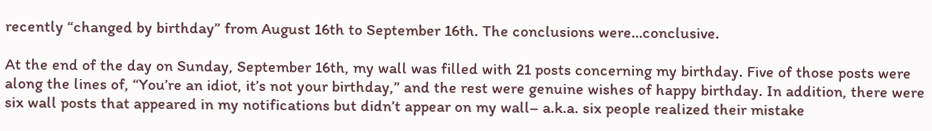recently “changed by birthday” from August 16th to September 16th. The conclusions were…conclusive.

At the end of the day on Sunday, September 16th, my wall was filled with 21 posts concerning my birthday. Five of those posts were along the lines of, “You’re an idiot, it’s not your birthday,” and the rest were genuine wishes of happy birthday. In addition, there were six wall posts that appeared in my notifications but didn’t appear on my wall– a.k.a. six people realized their mistake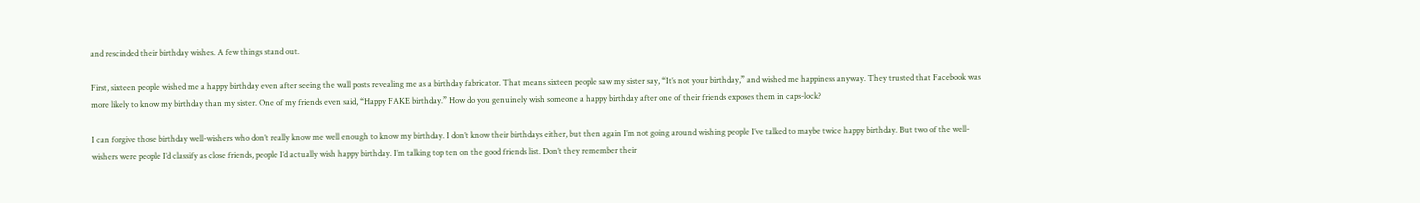and rescinded their birthday wishes. A few things stand out.

First, sixteen people wished me a happy birthday even after seeing the wall posts revealing me as a birthday fabricator. That means sixteen people saw my sister say, “It’s not your birthday,” and wished me happiness anyway. They trusted that Facebook was more likely to know my birthday than my sister. One of my friends even said, “Happy FAKE birthday.” How do you genuinely wish someone a happy birthday after one of their friends exposes them in caps-lock?

I can forgive those birthday well-wishers who don’t really know me well enough to know my birthday. I don’t know their birthdays either, but then again I’m not going around wishing people I’ve talked to maybe twice happy birthday. But two of the well-wishers were people I’d classify as close friends, people I’d actually wish happy birthday. I’m talking top ten on the good friends list. Don’t they remember their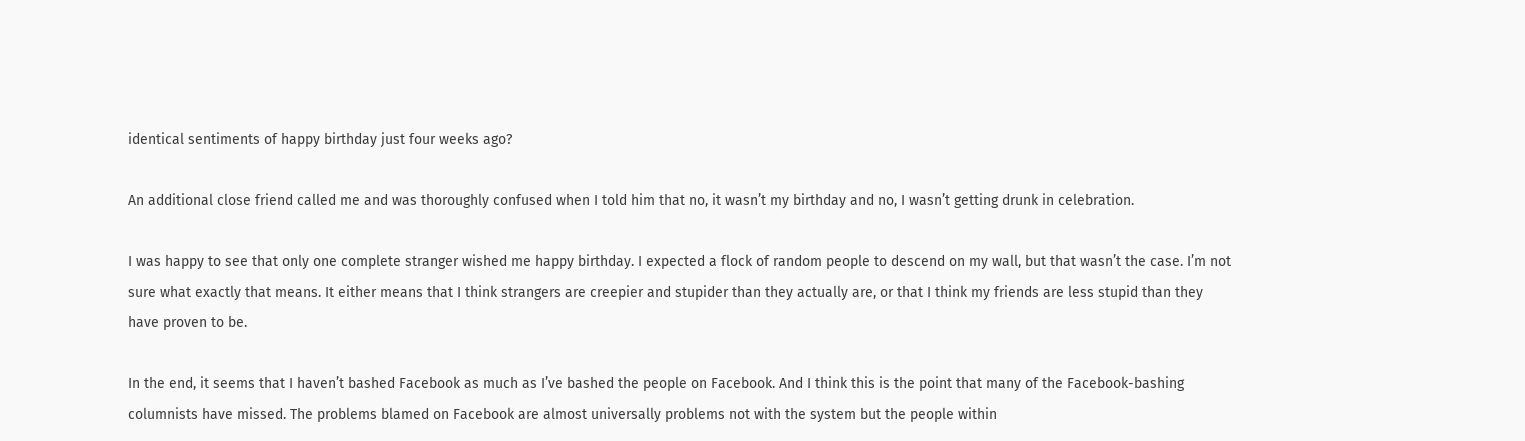identical sentiments of happy birthday just four weeks ago?

An additional close friend called me and was thoroughly confused when I told him that no, it wasn’t my birthday and no, I wasn’t getting drunk in celebration.

I was happy to see that only one complete stranger wished me happy birthday. I expected a flock of random people to descend on my wall, but that wasn’t the case. I’m not sure what exactly that means. It either means that I think strangers are creepier and stupider than they actually are, or that I think my friends are less stupid than they have proven to be.

In the end, it seems that I haven’t bashed Facebook as much as I’ve bashed the people on Facebook. And I think this is the point that many of the Facebook-bashing columnists have missed. The problems blamed on Facebook are almost universally problems not with the system but the people within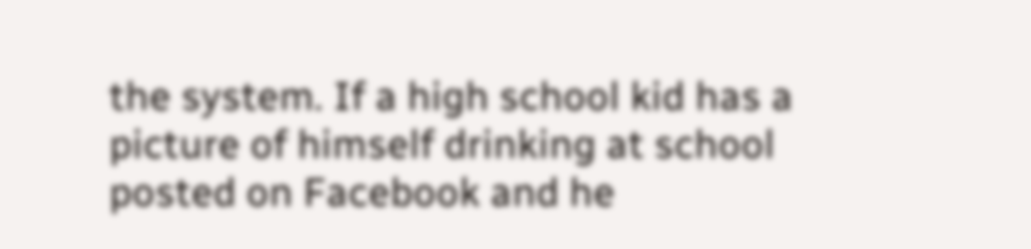the system. If a high school kid has a picture of himself drinking at school posted on Facebook and he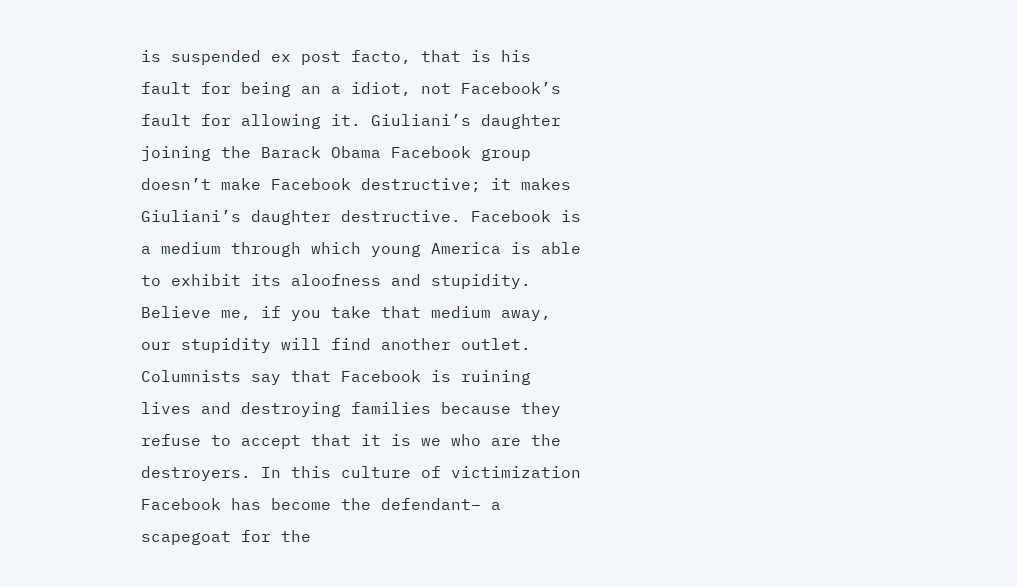is suspended ex post facto, that is his fault for being an a idiot, not Facebook’s fault for allowing it. Giuliani’s daughter joining the Barack Obama Facebook group doesn’t make Facebook destructive; it makes Giuliani’s daughter destructive. Facebook is a medium through which young America is able to exhibit its aloofness and stupidity. Believe me, if you take that medium away, our stupidity will find another outlet. Columnists say that Facebook is ruining lives and destroying families because they refuse to accept that it is we who are the destroyers. In this culture of victimization Facebook has become the defendant– a scapegoat for the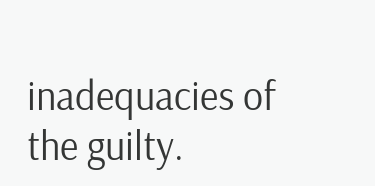inadequacies of the guilty.